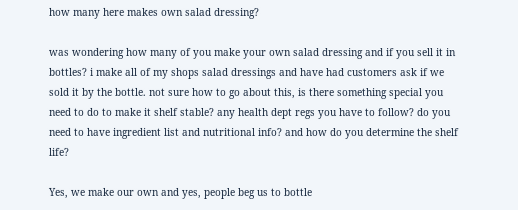how many here makes own salad dressing?

was wondering how many of you make your own salad dressing and if you sell it in bottles? i make all of my shops salad dressings and have had customers ask if we sold it by the bottle. not sure how to go about this, is there something special you need to do to make it shelf stable? any health dept regs you have to follow? do you need to have ingredient list and nutritional info? and how do you determine the shelf life?

Yes, we make our own and yes, people beg us to bottle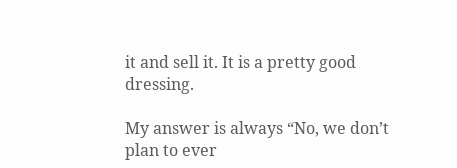it and sell it. It is a pretty good dressing.

My answer is always “No, we don’t plan to ever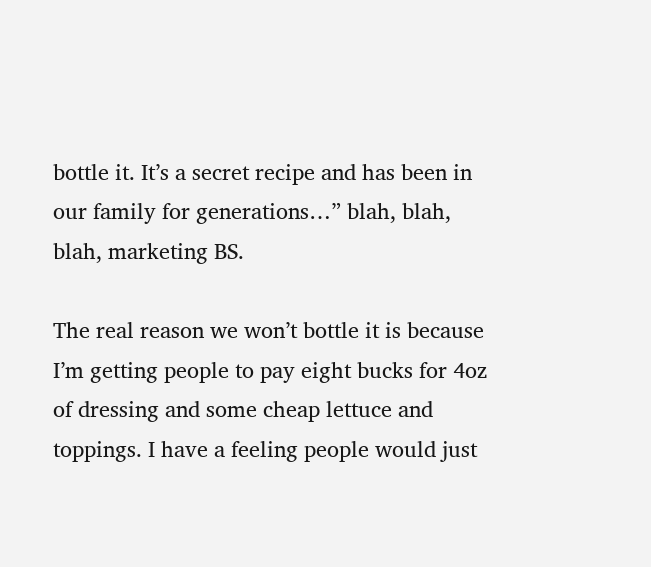bottle it. It’s a secret recipe and has been in our family for generations…” blah, blah, blah, marketing BS.

The real reason we won’t bottle it is because I’m getting people to pay eight bucks for 4oz of dressing and some cheap lettuce and toppings. I have a feeling people would just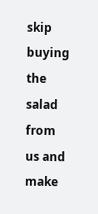skip buying the salad from us and make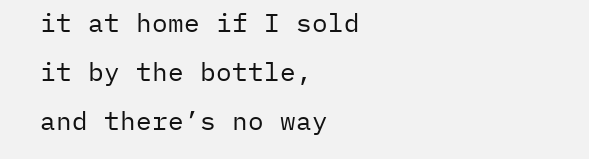it at home if I sold it by the bottle, and there’s no way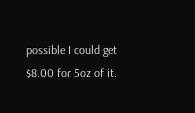possible I could get $8.00 for 5oz of it.